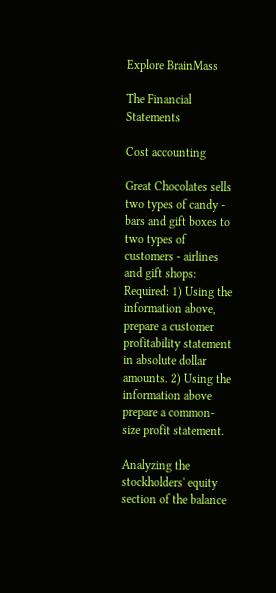Explore BrainMass

The Financial Statements

Cost accounting

Great Chocolates sells two types of candy - bars and gift boxes to two types of customers - airlines and gift shops: Required: 1) Using the information above, prepare a customer profitability statement in absolute dollar amounts. 2) Using the information above prepare a common-size profit statement.

Analyzing the stockholders' equity section of the balance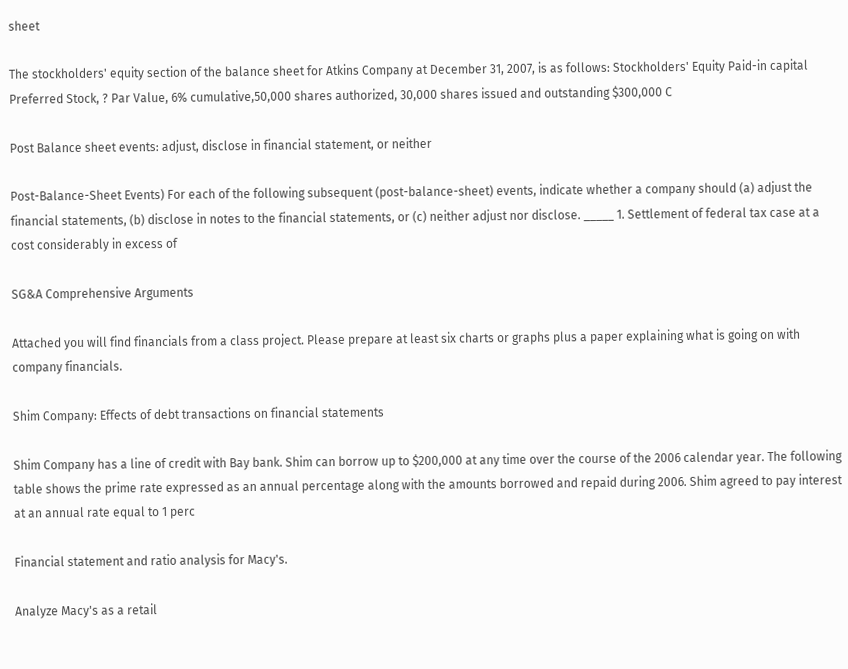sheet

The stockholders' equity section of the balance sheet for Atkins Company at December 31, 2007, is as follows: Stockholders' Equity Paid-in capital Preferred Stock, ? Par Value, 6% cumulative,50,000 shares authorized, 30,000 shares issued and outstanding $300,000 C

Post Balance sheet events: adjust, disclose in financial statement, or neither

Post-Balance-Sheet Events) For each of the following subsequent (post-balance-sheet) events, indicate whether a company should (a) adjust the financial statements, (b) disclose in notes to the financial statements, or (c) neither adjust nor disclose. _____ 1. Settlement of federal tax case at a cost considerably in excess of

SG&A Comprehensive Arguments

Attached you will find financials from a class project. Please prepare at least six charts or graphs plus a paper explaining what is going on with company financials.

Shim Company: Effects of debt transactions on financial statements

Shim Company has a line of credit with Bay bank. Shim can borrow up to $200,000 at any time over the course of the 2006 calendar year. The following table shows the prime rate expressed as an annual percentage along with the amounts borrowed and repaid during 2006. Shim agreed to pay interest at an annual rate equal to 1 perc

Financial statement and ratio analysis for Macy's.

Analyze Macy's as a retail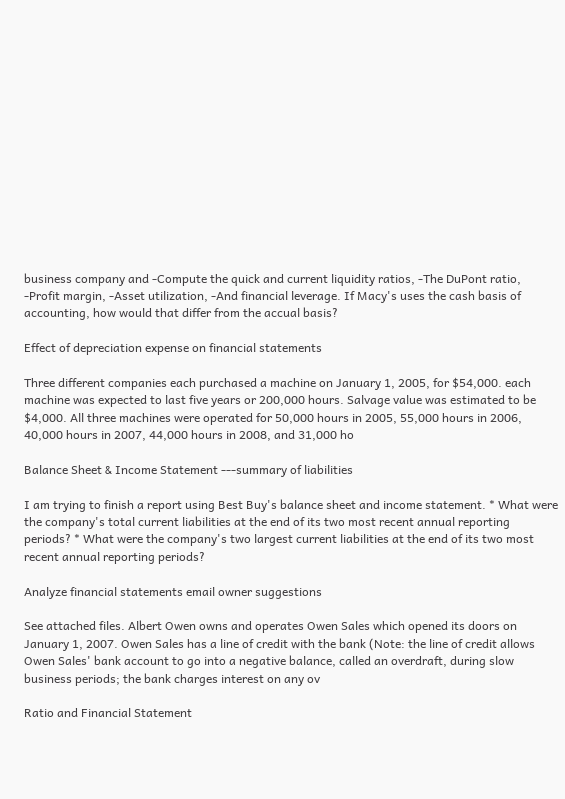business company and -Compute the quick and current liquidity ratios, -The DuPont ratio, -Profit margin, -Asset utilization, -And financial leverage. If Macy's uses the cash basis of accounting, how would that differ from the accual basis?

Effect of depreciation expense on financial statements

Three different companies each purchased a machine on January 1, 2005, for $54,000. each machine was expected to last five years or 200,000 hours. Salvage value was estimated to be $4,000. All three machines were operated for 50,000 hours in 2005, 55,000 hours in 2006, 40,000 hours in 2007, 44,000 hours in 2008, and 31,000 ho

Balance Sheet & Income Statement ---summary of liabilities

I am trying to finish a report using Best Buy's balance sheet and income statement. * What were the company's total current liabilities at the end of its two most recent annual reporting periods? * What were the company's two largest current liabilities at the end of its two most recent annual reporting periods?

Analyze financial statements email owner suggestions

See attached files. Albert Owen owns and operates Owen Sales which opened its doors on January 1, 2007. Owen Sales has a line of credit with the bank (Note: the line of credit allows Owen Sales' bank account to go into a negative balance, called an overdraft, during slow business periods; the bank charges interest on any ov

Ratio and Financial Statement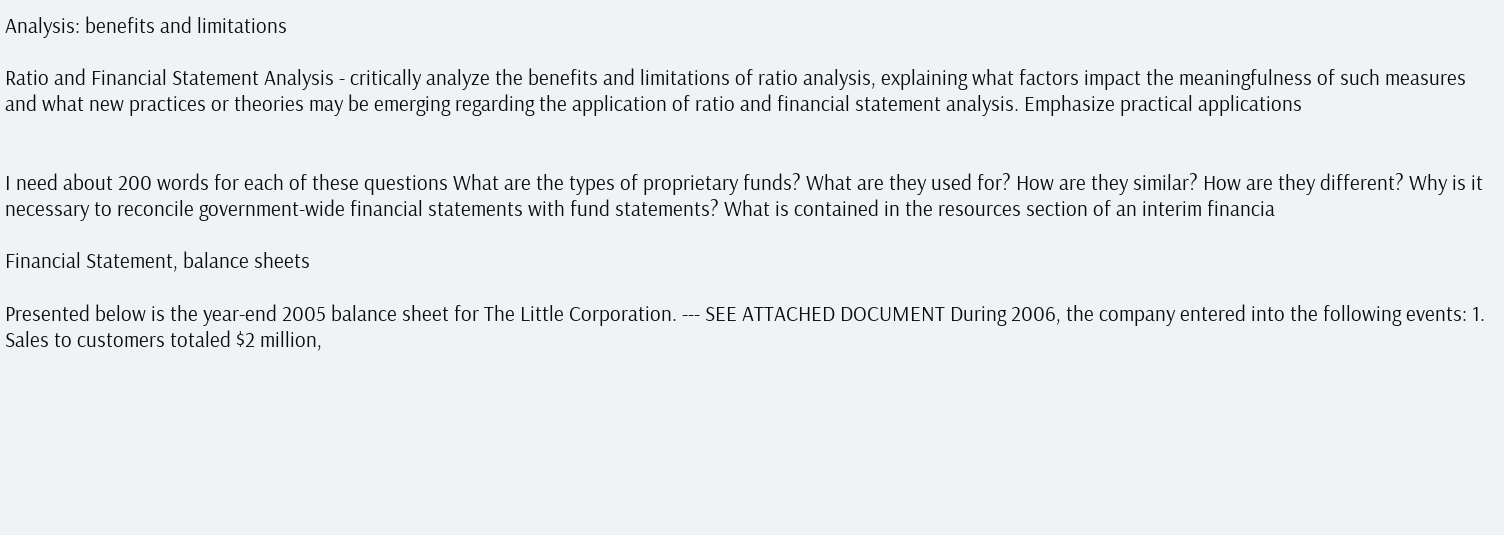Analysis: benefits and limitations

Ratio and Financial Statement Analysis - critically analyze the benefits and limitations of ratio analysis, explaining what factors impact the meaningfulness of such measures and what new practices or theories may be emerging regarding the application of ratio and financial statement analysis. Emphasize practical applications


I need about 200 words for each of these questions What are the types of proprietary funds? What are they used for? How are they similar? How are they different? Why is it necessary to reconcile government-wide financial statements with fund statements? What is contained in the resources section of an interim financia

Financial Statement, balance sheets

Presented below is the year-end 2005 balance sheet for The Little Corporation. --- SEE ATTACHED DOCUMENT During 2006, the company entered into the following events: 1. Sales to customers totaled $2 million,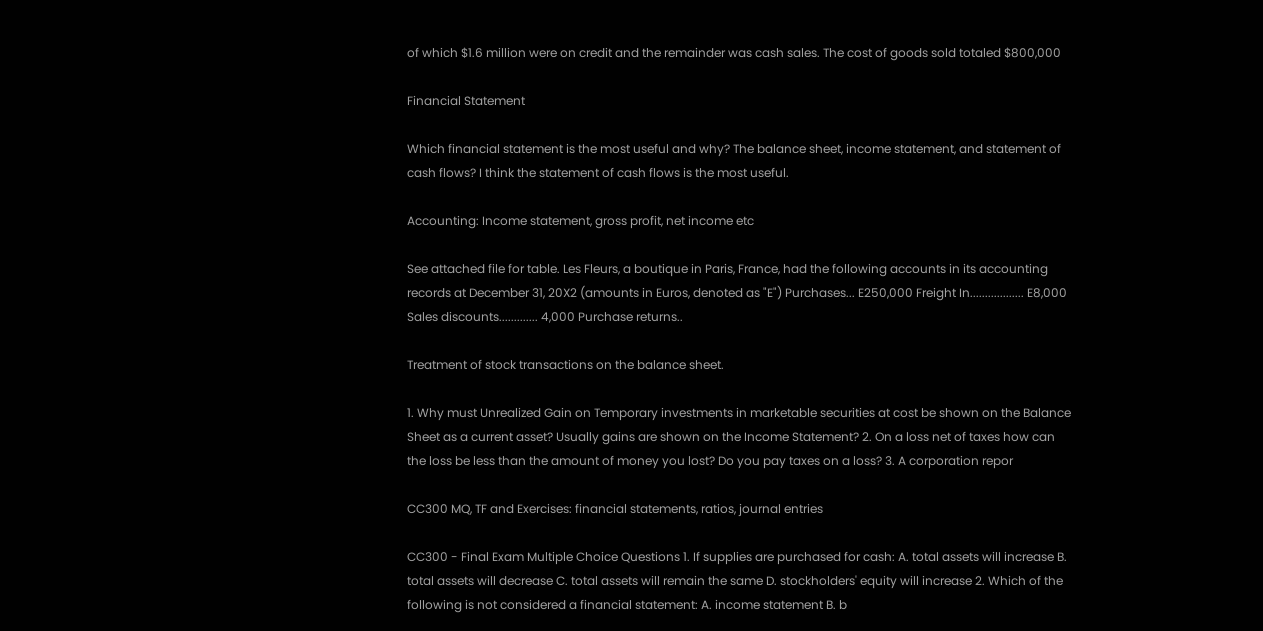of which $1.6 million were on credit and the remainder was cash sales. The cost of goods sold totaled $800,000

Financial Statement

Which financial statement is the most useful and why? The balance sheet, income statement, and statement of cash flows? I think the statement of cash flows is the most useful.

Accounting: Income statement, gross profit, net income etc

See attached file for table. Les Fleurs, a boutique in Paris, France, had the following accounts in its accounting records at December 31, 20X2 (amounts in Euros, denoted as "E") Purchases... E250,000 Freight In.................. E8,000 Sales discounts............. 4,000 Purchase returns..

Treatment of stock transactions on the balance sheet.

1. Why must Unrealized Gain on Temporary investments in marketable securities at cost be shown on the Balance Sheet as a current asset? Usually gains are shown on the Income Statement? 2. On a loss net of taxes how can the loss be less than the amount of money you lost? Do you pay taxes on a loss? 3. A corporation repor

CC300 MQ, TF and Exercises: financial statements, ratios, journal entries

CC300 - Final Exam Multiple Choice Questions 1. If supplies are purchased for cash: A. total assets will increase B. total assets will decrease C. total assets will remain the same D. stockholders' equity will increase 2. Which of the following is not considered a financial statement: A. income statement B. b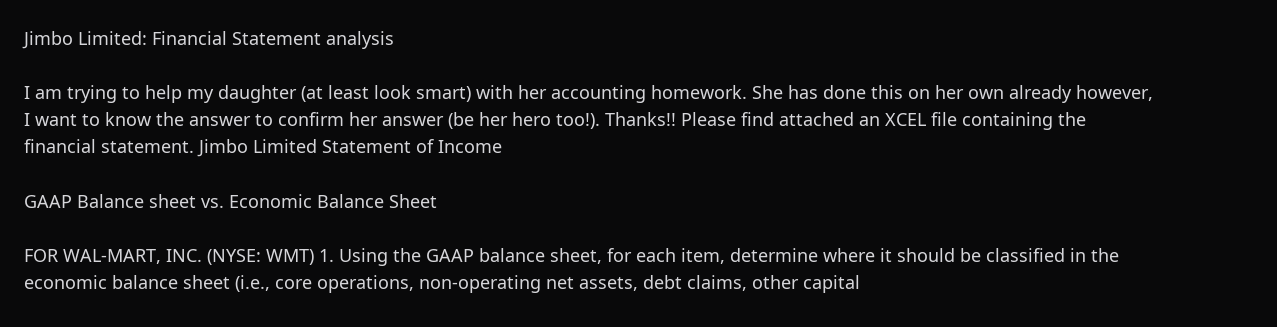Jimbo Limited: Financial Statement analysis

I am trying to help my daughter (at least look smart) with her accounting homework. She has done this on her own already however, I want to know the answer to confirm her answer (be her hero too!). Thanks!! Please find attached an XCEL file containing the financial statement. Jimbo Limited Statement of Income

GAAP Balance sheet vs. Economic Balance Sheet

FOR WAL-MART, INC. (NYSE: WMT) 1. Using the GAAP balance sheet, for each item, determine where it should be classified in the economic balance sheet (i.e., core operations, non-operating net assets, debt claims, other capital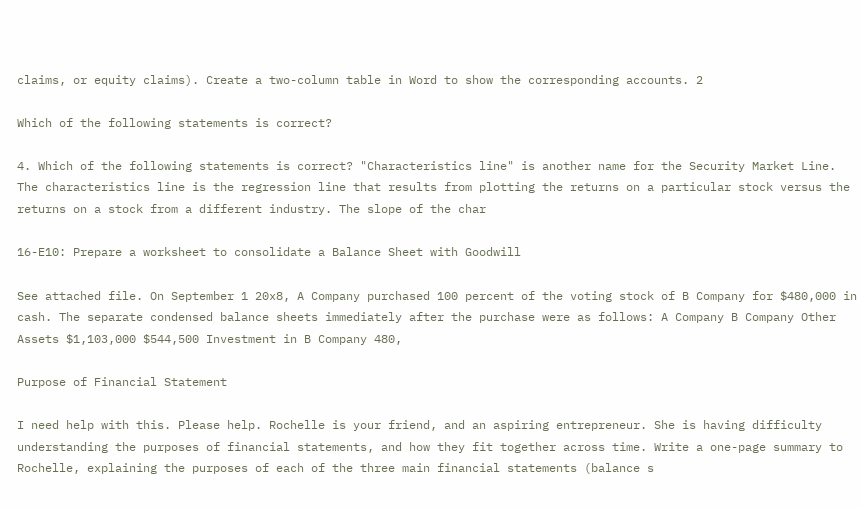claims, or equity claims). Create a two-column table in Word to show the corresponding accounts. 2

Which of the following statements is correct?

4. Which of the following statements is correct? "Characteristics line" is another name for the Security Market Line. The characteristics line is the regression line that results from plotting the returns on a particular stock versus the returns on a stock from a different industry. The slope of the char

16-E10: Prepare a worksheet to consolidate a Balance Sheet with Goodwill

See attached file. On September 1 20x8, A Company purchased 100 percent of the voting stock of B Company for $480,000 in cash. The separate condensed balance sheets immediately after the purchase were as follows: A Company B Company Other Assets $1,103,000 $544,500 Investment in B Company 480,

Purpose of Financial Statement

I need help with this. Please help. Rochelle is your friend, and an aspiring entrepreneur. She is having difficulty understanding the purposes of financial statements, and how they fit together across time. Write a one-page summary to Rochelle, explaining the purposes of each of the three main financial statements (balance s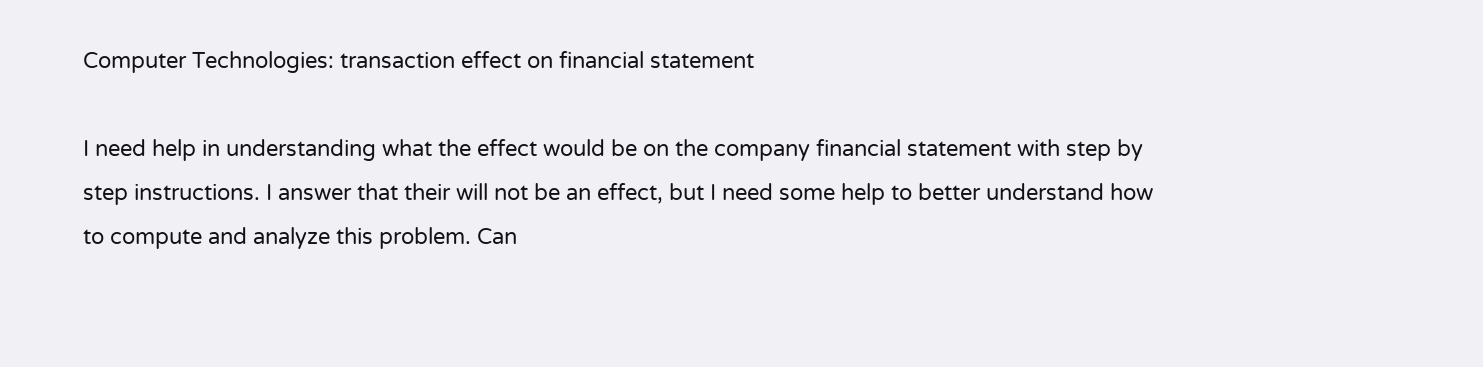Computer Technologies: transaction effect on financial statement

I need help in understanding what the effect would be on the company financial statement with step by step instructions. I answer that their will not be an effect, but I need some help to better understand how to compute and analyze this problem. Can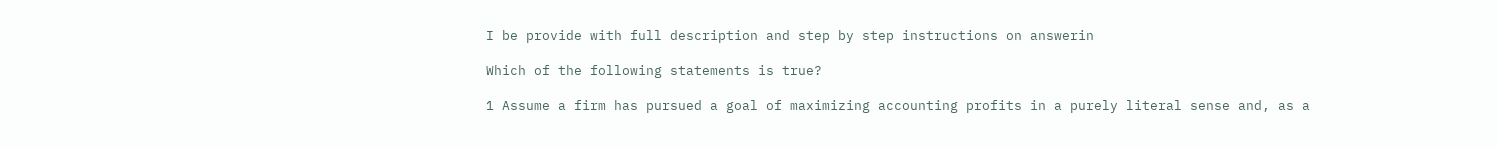I be provide with full description and step by step instructions on answerin

Which of the following statements is true?

1 Assume a firm has pursued a goal of maximizing accounting profits in a purely literal sense and, as a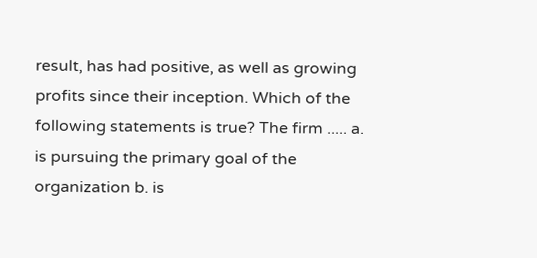result, has had positive, as well as growing profits since their inception. Which of the following statements is true? The firm ..... a. is pursuing the primary goal of the organization b. is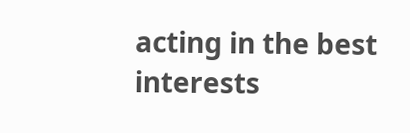acting in the best interests